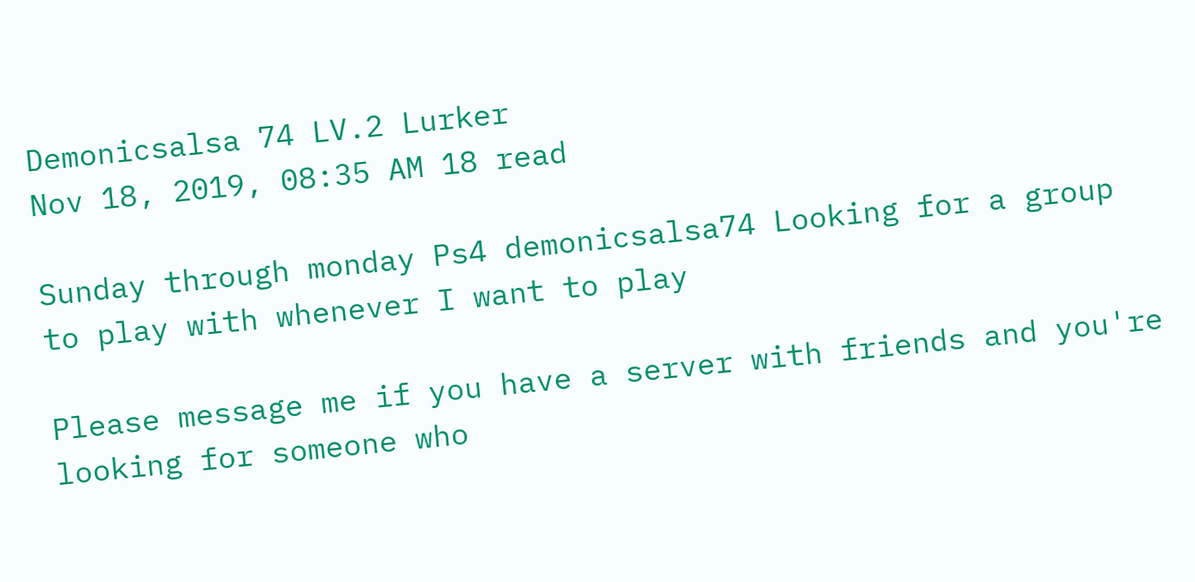Demonicsalsa 74 LV.2 Lurker
Nov 18, 2019, 08:35 AM 18 read

Sunday through monday Ps4 demonicsalsa74 Looking for a group to play with whenever I want to play

Please message me if you have a server with friends and you're looking for someone who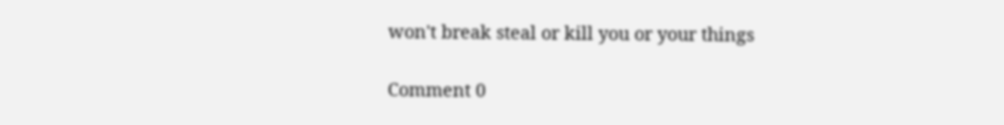won't break steal or kill you or your things

Comment 0